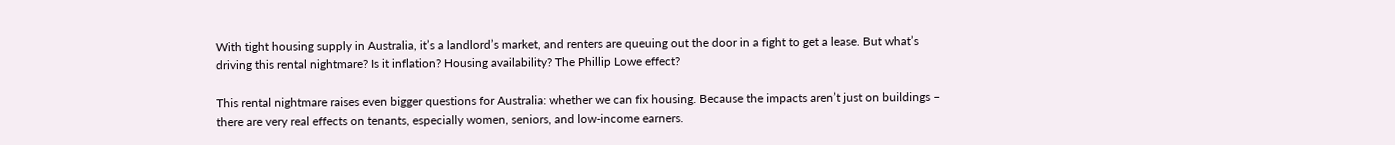With tight housing supply in Australia, it’s a landlord’s market, and renters are queuing out the door in a fight to get a lease. But what’s driving this rental nightmare? Is it inflation? Housing availability? The Phillip Lowe effect?

This rental nightmare raises even bigger questions for Australia: whether we can fix housing. Because the impacts aren’t just on buildings – there are very real effects on tenants, especially women, seniors, and low-income earners.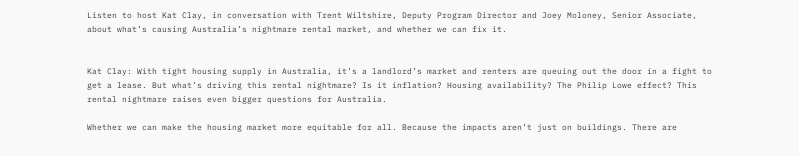Listen to host Kat Clay, in conversation with Trent Wiltshire, Deputy Program Director and Joey Moloney, Senior Associate, about what’s causing Australia’s nightmare rental market, and whether we can fix it.


Kat Clay: With tight housing supply in Australia, it’s a landlord’s market and renters are queuing out the door in a fight to get a lease. But what’s driving this rental nightmare? Is it inflation? Housing availability? The Philip Lowe effect? This rental nightmare raises even bigger questions for Australia.

Whether we can make the housing market more equitable for all. Because the impacts aren’t just on buildings. There are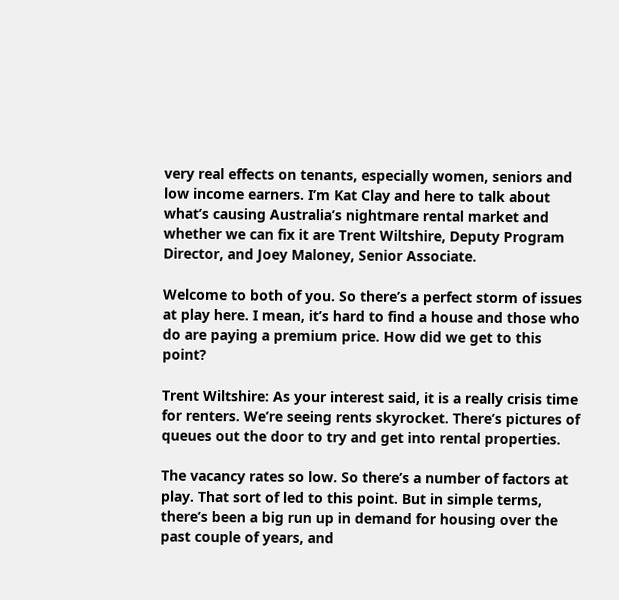very real effects on tenants, especially women, seniors and low income earners. I’m Kat Clay and here to talk about what’s causing Australia’s nightmare rental market and whether we can fix it are Trent Wiltshire, Deputy Program Director, and Joey Maloney, Senior Associate.

Welcome to both of you. So there’s a perfect storm of issues at play here. I mean, it’s hard to find a house and those who do are paying a premium price. How did we get to this point?

Trent Wiltshire: As your interest said, it is a really crisis time for renters. We’re seeing rents skyrocket. There’s pictures of queues out the door to try and get into rental properties.

The vacancy rates so low. So there’s a number of factors at play. That sort of led to this point. But in simple terms, there’s been a big run up in demand for housing over the past couple of years, and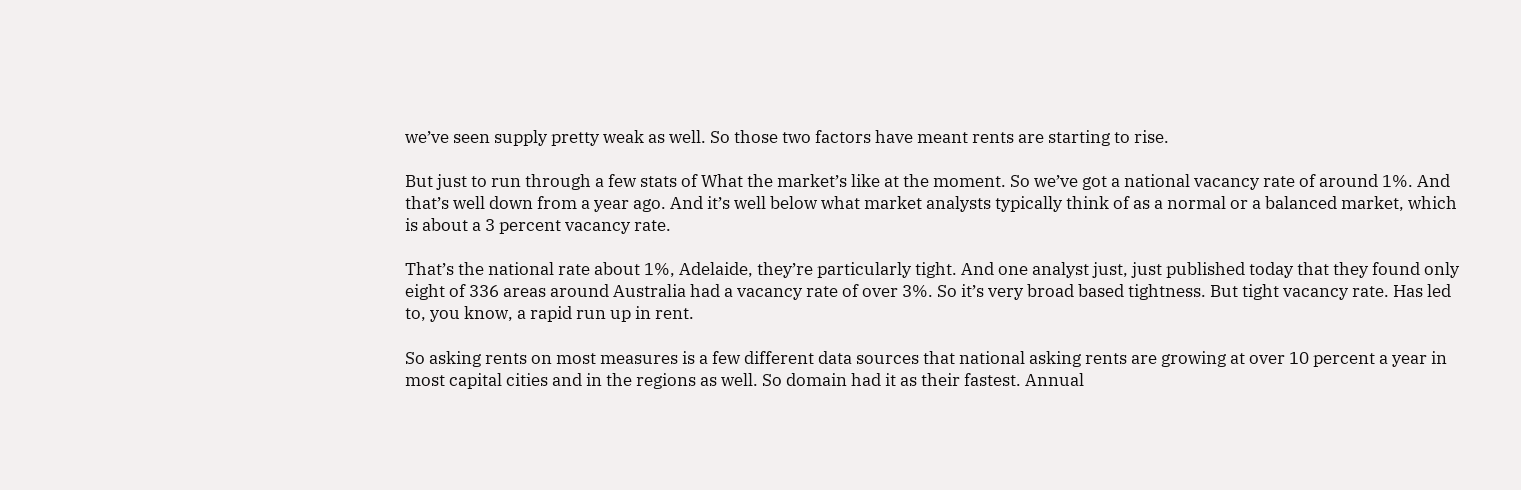we’ve seen supply pretty weak as well. So those two factors have meant rents are starting to rise.

But just to run through a few stats of What the market’s like at the moment. So we’ve got a national vacancy rate of around 1%. And that’s well down from a year ago. And it’s well below what market analysts typically think of as a normal or a balanced market, which is about a 3 percent vacancy rate.

That’s the national rate about 1%, Adelaide, they’re particularly tight. And one analyst just, just published today that they found only eight of 336 areas around Australia had a vacancy rate of over 3%. So it’s very broad based tightness. But tight vacancy rate. Has led to, you know, a rapid run up in rent.

So asking rents on most measures is a few different data sources that national asking rents are growing at over 10 percent a year in most capital cities and in the regions as well. So domain had it as their fastest. Annual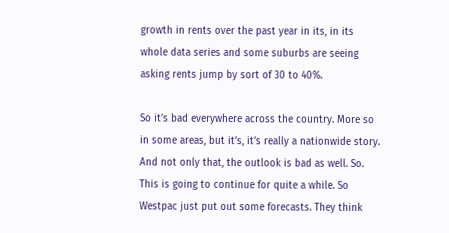growth in rents over the past year in its, in its whole data series and some suburbs are seeing asking rents jump by sort of 30 to 40%.

So it’s bad everywhere across the country. More so in some areas, but it’s, it’s really a nationwide story. And not only that, the outlook is bad as well. So. This is going to continue for quite a while. So Westpac just put out some forecasts. They think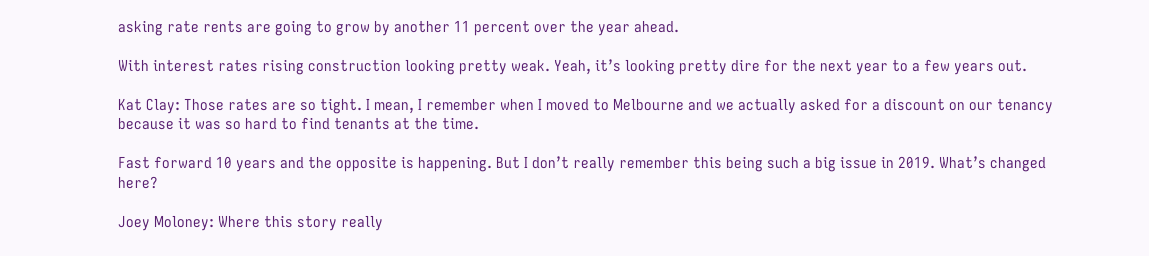asking rate rents are going to grow by another 11 percent over the year ahead.

With interest rates rising construction looking pretty weak. Yeah, it’s looking pretty dire for the next year to a few years out.

Kat Clay: Those rates are so tight. I mean, I remember when I moved to Melbourne and we actually asked for a discount on our tenancy because it was so hard to find tenants at the time.

Fast forward 10 years and the opposite is happening. But I don’t really remember this being such a big issue in 2019. What’s changed here?

Joey Moloney: Where this story really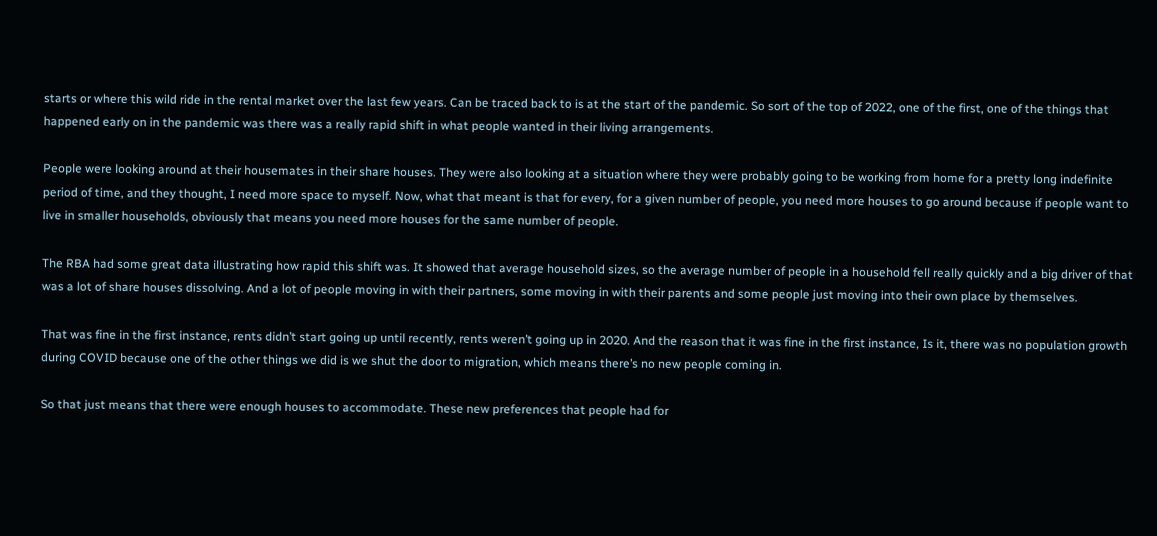starts or where this wild ride in the rental market over the last few years. Can be traced back to is at the start of the pandemic. So sort of the top of 2022, one of the first, one of the things that happened early on in the pandemic was there was a really rapid shift in what people wanted in their living arrangements.

People were looking around at their housemates in their share houses. They were also looking at a situation where they were probably going to be working from home for a pretty long indefinite period of time, and they thought, I need more space to myself. Now, what that meant is that for every, for a given number of people, you need more houses to go around because if people want to live in smaller households, obviously that means you need more houses for the same number of people.

The RBA had some great data illustrating how rapid this shift was. It showed that average household sizes, so the average number of people in a household fell really quickly and a big driver of that was a lot of share houses dissolving. And a lot of people moving in with their partners, some moving in with their parents and some people just moving into their own place by themselves.

That was fine in the first instance, rents didn’t start going up until recently, rents weren’t going up in 2020. And the reason that it was fine in the first instance, Is it, there was no population growth during COVID because one of the other things we did is we shut the door to migration, which means there’s no new people coming in.

So that just means that there were enough houses to accommodate. These new preferences that people had for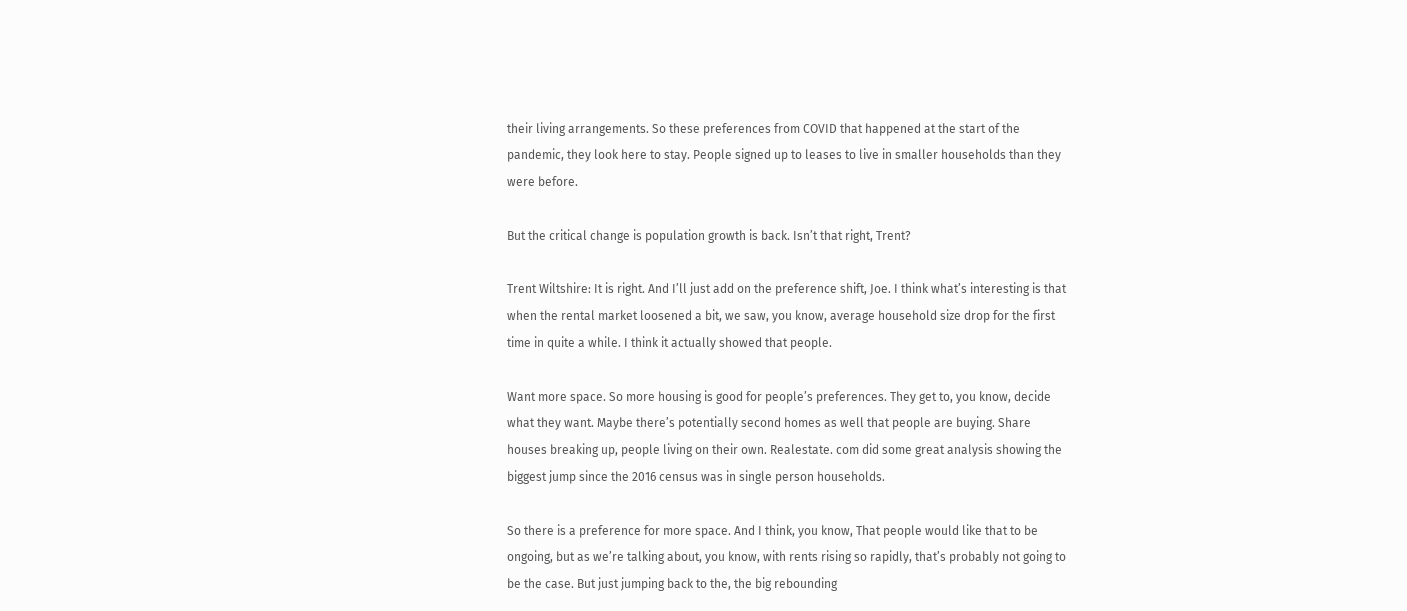their living arrangements. So these preferences from COVID that happened at the start of the pandemic, they look here to stay. People signed up to leases to live in smaller households than they were before.

But the critical change is population growth is back. Isn’t that right, Trent?

Trent Wiltshire: It is right. And I’ll just add on the preference shift, Joe. I think what’s interesting is that when the rental market loosened a bit, we saw, you know, average household size drop for the first time in quite a while. I think it actually showed that people.

Want more space. So more housing is good for people’s preferences. They get to, you know, decide what they want. Maybe there’s potentially second homes as well that people are buying. Share houses breaking up, people living on their own. Realestate. com did some great analysis showing the biggest jump since the 2016 census was in single person households.

So there is a preference for more space. And I think, you know, That people would like that to be ongoing, but as we’re talking about, you know, with rents rising so rapidly, that’s probably not going to be the case. But just jumping back to the, the big rebounding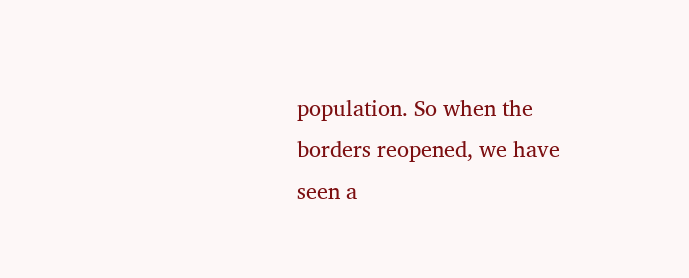population. So when the borders reopened, we have seen a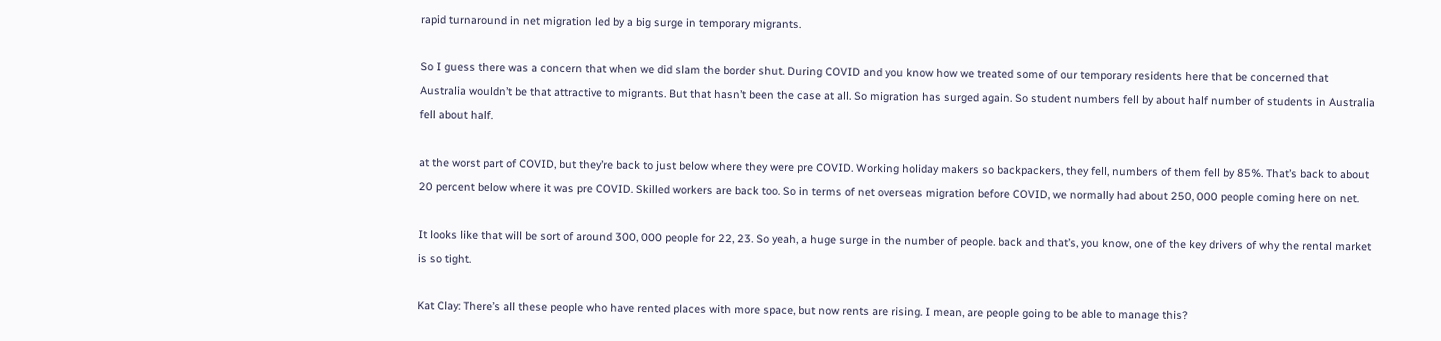rapid turnaround in net migration led by a big surge in temporary migrants.

So I guess there was a concern that when we did slam the border shut. During COVID and you know how we treated some of our temporary residents here that be concerned that Australia wouldn’t be that attractive to migrants. But that hasn’t been the case at all. So migration has surged again. So student numbers fell by about half number of students in Australia fell about half.

at the worst part of COVID, but they’re back to just below where they were pre COVID. Working holiday makers so backpackers, they fell, numbers of them fell by 85%. That’s back to about 20 percent below where it was pre COVID. Skilled workers are back too. So in terms of net overseas migration before COVID, we normally had about 250, 000 people coming here on net.

It looks like that will be sort of around 300, 000 people for 22, 23. So yeah, a huge surge in the number of people. back and that’s, you know, one of the key drivers of why the rental market is so tight.

Kat Clay: There’s all these people who have rented places with more space, but now rents are rising. I mean, are people going to be able to manage this?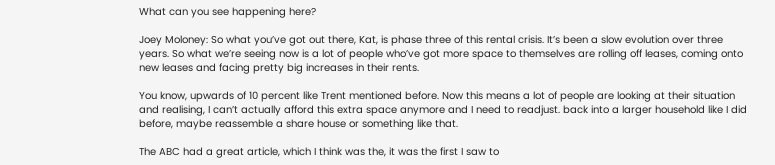What can you see happening here?

Joey Moloney: So what you’ve got out there, Kat, is phase three of this rental crisis. It’s been a slow evolution over three years. So what we’re seeing now is a lot of people who’ve got more space to themselves are rolling off leases, coming onto new leases and facing pretty big increases in their rents.

You know, upwards of 10 percent like Trent mentioned before. Now this means a lot of people are looking at their situation and realising, I can’t actually afford this extra space anymore and I need to readjust. back into a larger household like I did before, maybe reassemble a share house or something like that.

The ABC had a great article, which I think was the, it was the first I saw to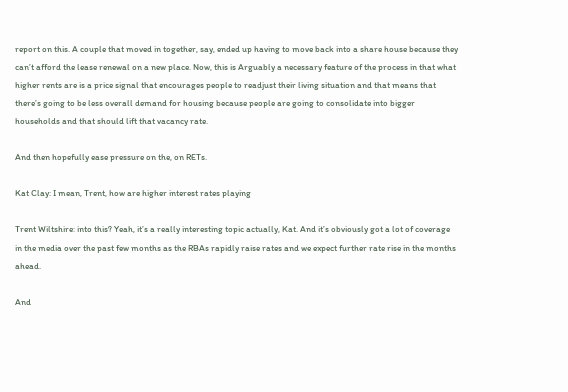report on this. A couple that moved in together, say, ended up having to move back into a share house because they can’t afford the lease renewal on a new place. Now, this is Arguably a necessary feature of the process in that what higher rents are is a price signal that encourages people to readjust their living situation and that means that there’s going to be less overall demand for housing because people are going to consolidate into bigger households and that should lift that vacancy rate.

And then hopefully ease pressure on the, on RETs.

Kat Clay: I mean, Trent, how are higher interest rates playing

Trent Wiltshire: into this? Yeah, it’s a really interesting topic actually, Kat. And it’s obviously got a lot of coverage in the media over the past few months as the RBAs rapidly raise rates and we expect further rate rise in the months ahead.

And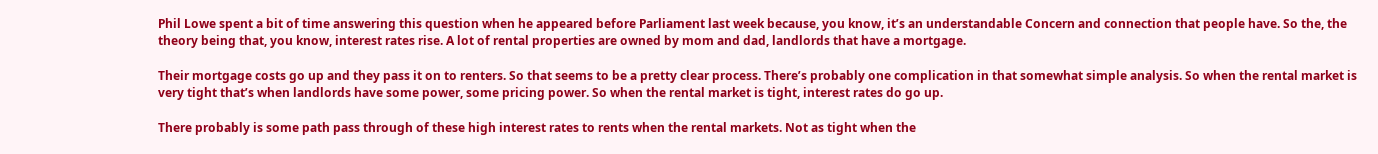Phil Lowe spent a bit of time answering this question when he appeared before Parliament last week because, you know, it’s an understandable Concern and connection that people have. So the, the theory being that, you know, interest rates rise. A lot of rental properties are owned by mom and dad, landlords that have a mortgage.

Their mortgage costs go up and they pass it on to renters. So that seems to be a pretty clear process. There’s probably one complication in that somewhat simple analysis. So when the rental market is very tight that’s when landlords have some power, some pricing power. So when the rental market is tight, interest rates do go up.

There probably is some path pass through of these high interest rates to rents when the rental markets. Not as tight when the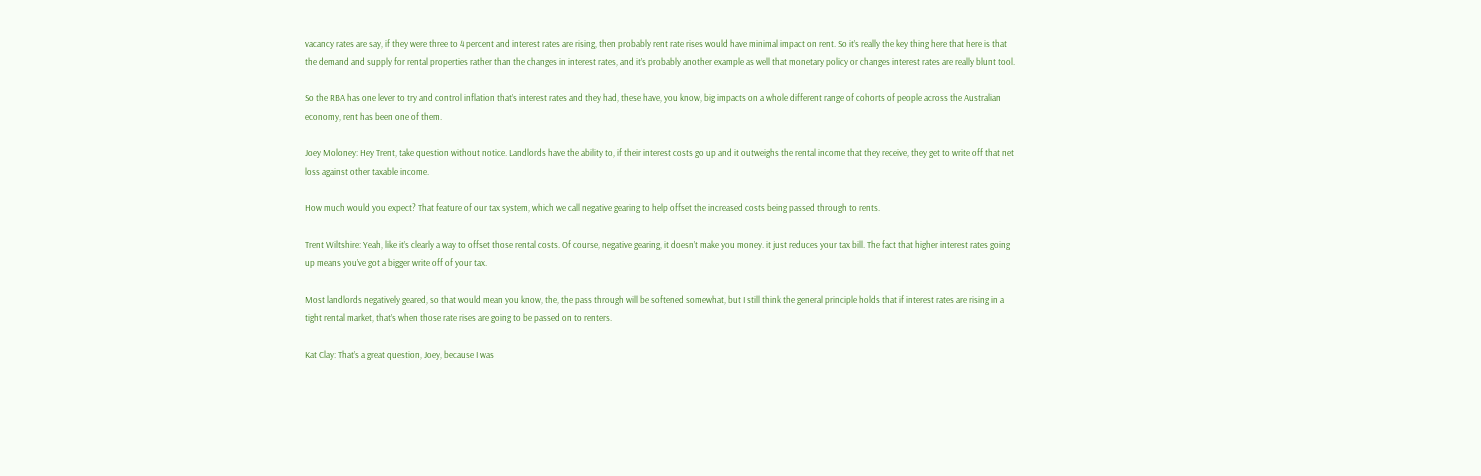vacancy rates are say, if they were three to 4 percent and interest rates are rising, then probably rent rate rises would have minimal impact on rent. So it’s really the key thing here that here is that the demand and supply for rental properties rather than the changes in interest rates, and it’s probably another example as well that monetary policy or changes interest rates are really blunt tool.

So the RBA has one lever to try and control inflation that’s interest rates and they had, these have, you know, big impacts on a whole different range of cohorts of people across the Australian economy, rent has been one of them.

Joey Moloney: Hey Trent, take question without notice. Landlords have the ability to, if their interest costs go up and it outweighs the rental income that they receive, they get to write off that net loss against other taxable income.

How much would you expect? That feature of our tax system, which we call negative gearing to help offset the increased costs being passed through to rents.

Trent Wiltshire: Yeah, like it’s clearly a way to offset those rental costs. Of course, negative gearing, it doesn’t make you money. it just reduces your tax bill. The fact that higher interest rates going up means you’ve got a bigger write off of your tax.

Most landlords negatively geared, so that would mean you know, the, the pass through will be softened somewhat, but I still think the general principle holds that if interest rates are rising in a tight rental market, that’s when those rate rises are going to be passed on to renters.

Kat Clay: That’s a great question, Joey, because I was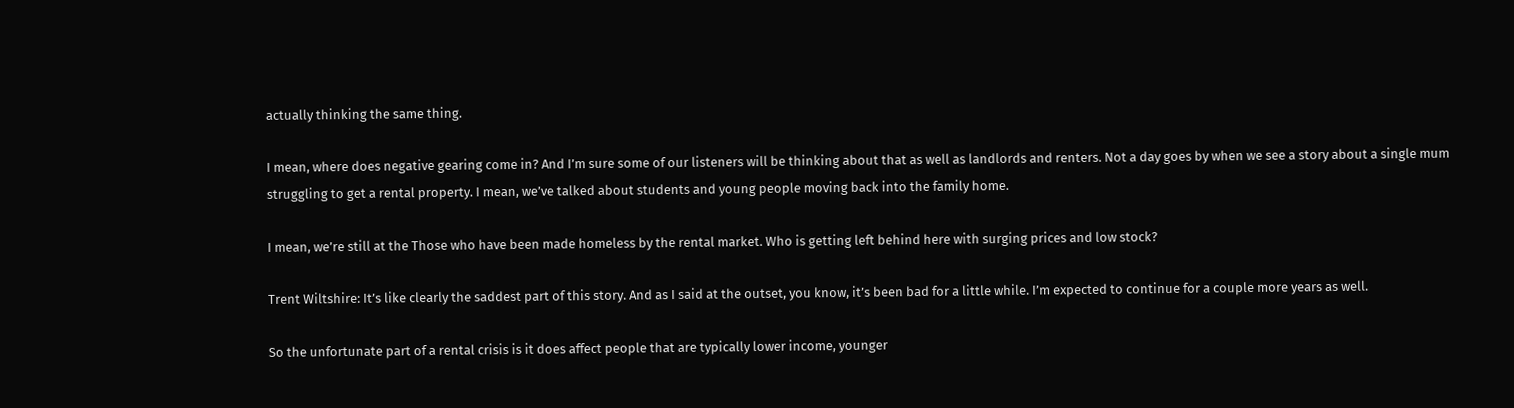actually thinking the same thing.

I mean, where does negative gearing come in? And I’m sure some of our listeners will be thinking about that as well as landlords and renters. Not a day goes by when we see a story about a single mum struggling to get a rental property. I mean, we’ve talked about students and young people moving back into the family home.

I mean, we’re still at the Those who have been made homeless by the rental market. Who is getting left behind here with surging prices and low stock?

Trent Wiltshire: It’s like clearly the saddest part of this story. And as I said at the outset, you know, it’s been bad for a little while. I’m expected to continue for a couple more years as well.

So the unfortunate part of a rental crisis is it does affect people that are typically lower income, younger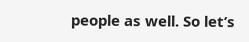people as well. So let’s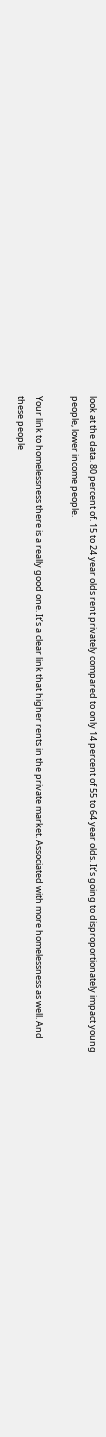look at the data. 80 percent of. 15 to 24 year olds rent privately compared to only 14 percent of 55 to 64 year olds. It’s going to disproportionately impact young people, lower income people.

Your link to homelessness there is a really good one. It’s a clear link that higher rents in the private market. Associated with more homelessness as well. And these people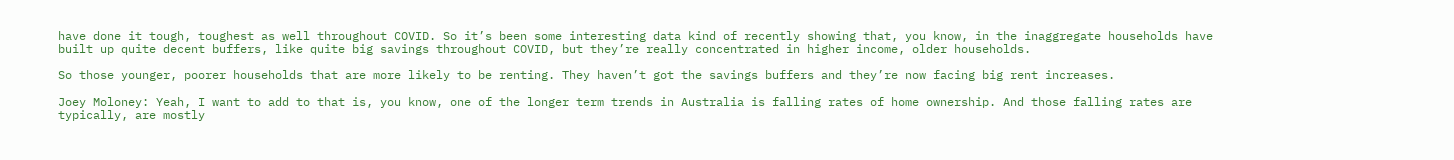have done it tough, toughest as well throughout COVID. So it’s been some interesting data kind of recently showing that, you know, in the inaggregate households have built up quite decent buffers, like quite big savings throughout COVID, but they’re really concentrated in higher income, older households.

So those younger, poorer households that are more likely to be renting. They haven’t got the savings buffers and they’re now facing big rent increases.

Joey Moloney: Yeah, I want to add to that is, you know, one of the longer term trends in Australia is falling rates of home ownership. And those falling rates are typically, are mostly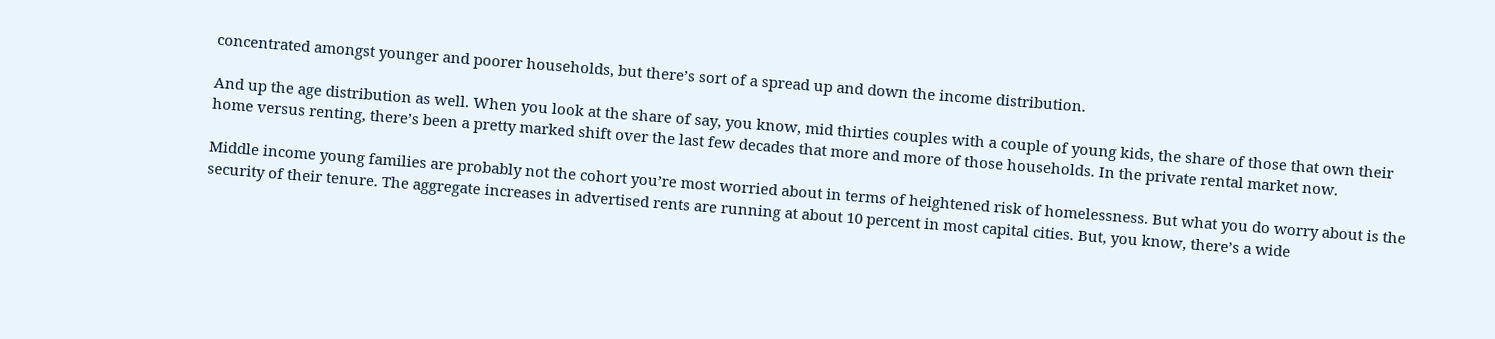concentrated amongst younger and poorer households, but there’s sort of a spread up and down the income distribution.

And up the age distribution as well. When you look at the share of say, you know, mid thirties couples with a couple of young kids, the share of those that own their home versus renting, there’s been a pretty marked shift over the last few decades that more and more of those households. In the private rental market now.

Middle income young families are probably not the cohort you’re most worried about in terms of heightened risk of homelessness. But what you do worry about is the security of their tenure. The aggregate increases in advertised rents are running at about 10 percent in most capital cities. But, you know, there’s a wide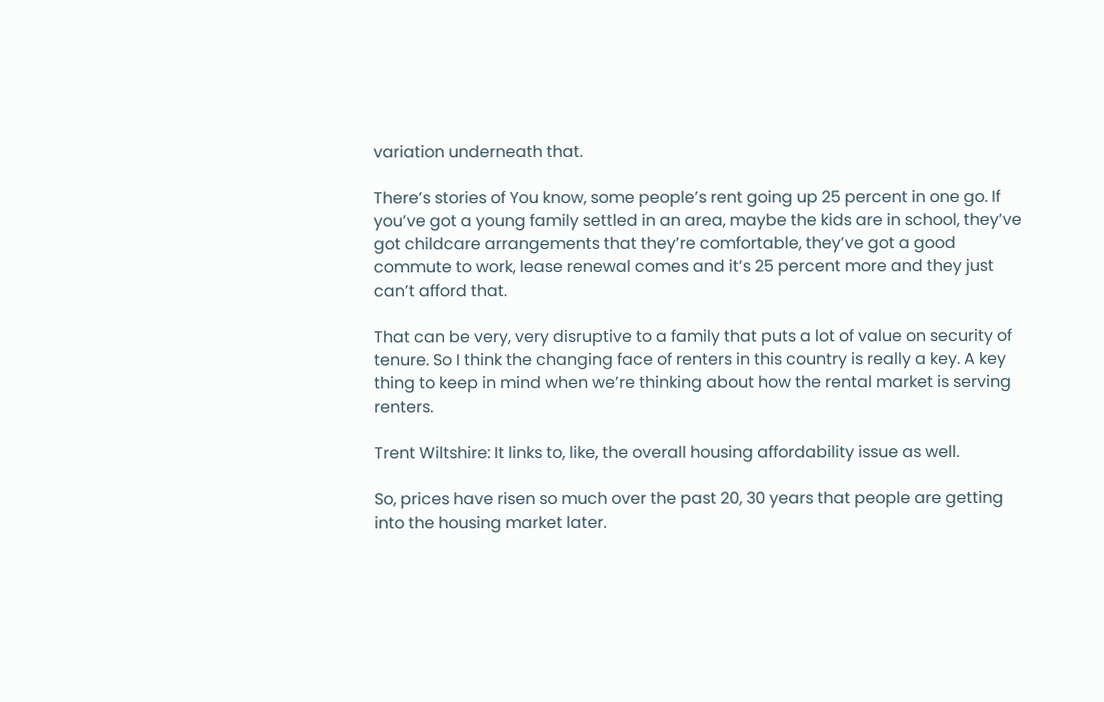variation underneath that.

There’s stories of You know, some people’s rent going up 25 percent in one go. If you’ve got a young family settled in an area, maybe the kids are in school, they’ve got childcare arrangements that they’re comfortable, they’ve got a good commute to work, lease renewal comes and it’s 25 percent more and they just can’t afford that.

That can be very, very disruptive to a family that puts a lot of value on security of tenure. So I think the changing face of renters in this country is really a key. A key thing to keep in mind when we’re thinking about how the rental market is serving renters.

Trent Wiltshire: It links to, like, the overall housing affordability issue as well.

So, prices have risen so much over the past 20, 30 years that people are getting into the housing market later.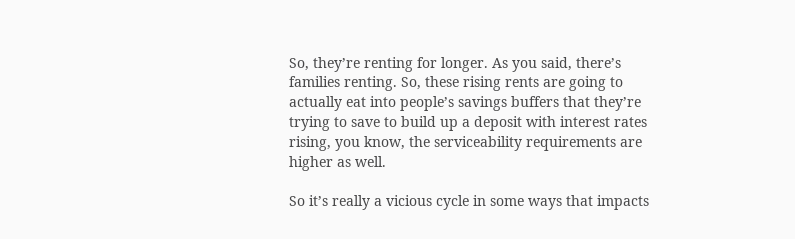So, they’re renting for longer. As you said, there’s families renting. So, these rising rents are going to actually eat into people’s savings buffers that they’re trying to save to build up a deposit with interest rates rising, you know, the serviceability requirements are higher as well.

So it’s really a vicious cycle in some ways that impacts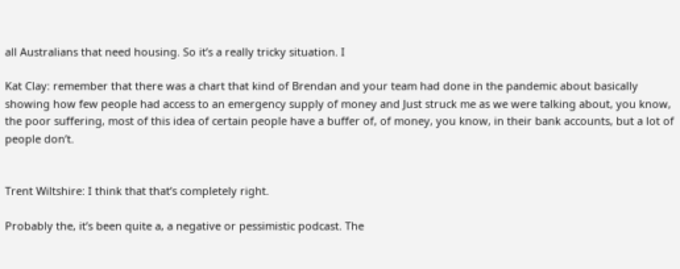all Australians that need housing. So it’s a really tricky situation. I

Kat Clay: remember that there was a chart that kind of Brendan and your team had done in the pandemic about basically showing how few people had access to an emergency supply of money and Just struck me as we were talking about, you know, the poor suffering, most of this idea of certain people have a buffer of, of money, you know, in their bank accounts, but a lot of people don’t.


Trent Wiltshire: I think that that’s completely right.

Probably the, it’s been quite a, a negative or pessimistic podcast. The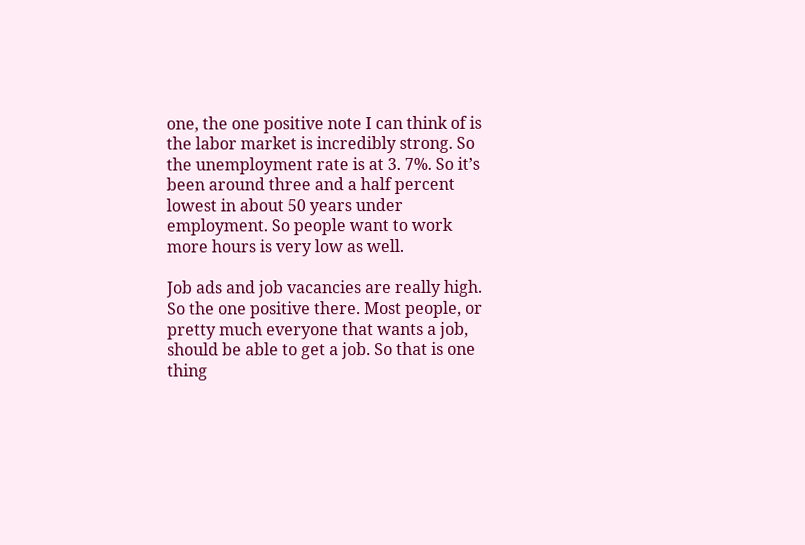one, the one positive note I can think of is the labor market is incredibly strong. So the unemployment rate is at 3. 7%. So it’s been around three and a half percent lowest in about 50 years under employment. So people want to work more hours is very low as well.

Job ads and job vacancies are really high. So the one positive there. Most people, or pretty much everyone that wants a job, should be able to get a job. So that is one thing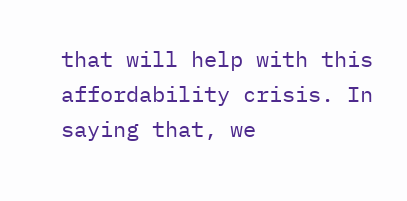that will help with this affordability crisis. In saying that, we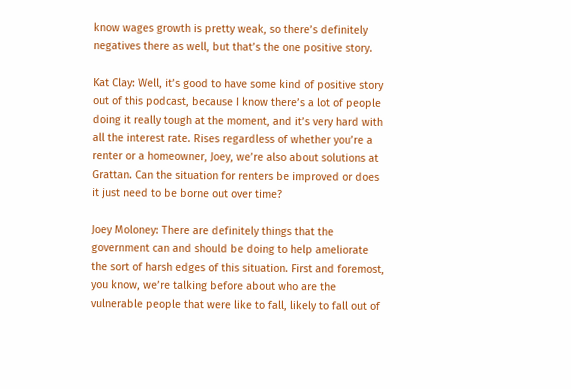know wages growth is pretty weak, so there’s definitely negatives there as well, but that’s the one positive story.

Kat Clay: Well, it’s good to have some kind of positive story out of this podcast, because I know there’s a lot of people doing it really tough at the moment, and it’s very hard with all the interest rate. Rises regardless of whether you’re a renter or a homeowner, Joey, we’re also about solutions at Grattan. Can the situation for renters be improved or does it just need to be borne out over time?

Joey Moloney: There are definitely things that the government can and should be doing to help ameliorate the sort of harsh edges of this situation. First and foremost, you know, we’re talking before about who are the vulnerable people that were like to fall, likely to fall out of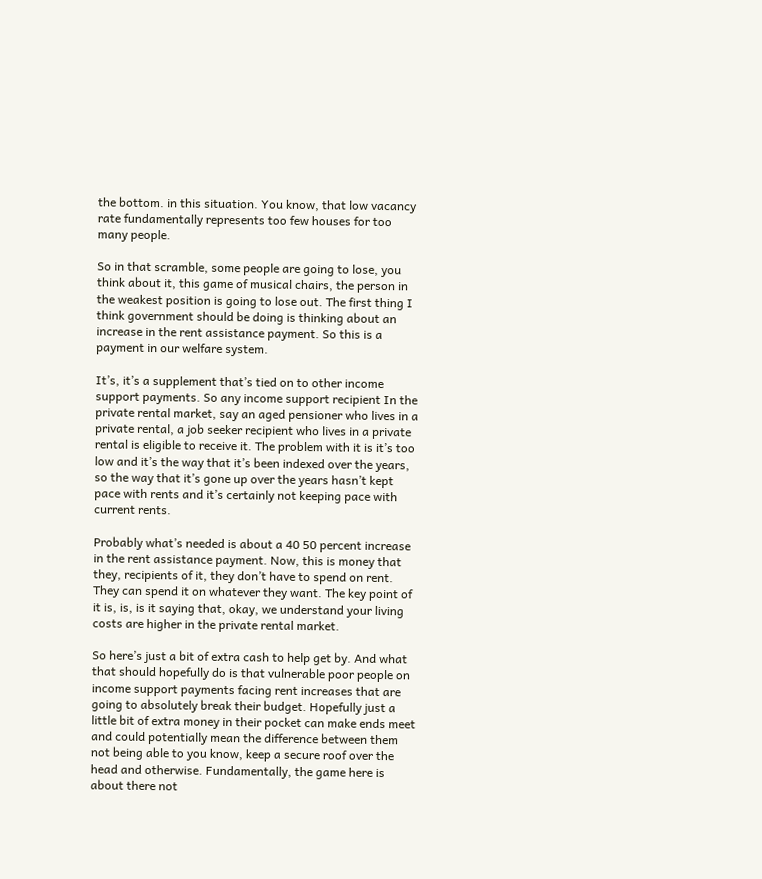the bottom. in this situation. You know, that low vacancy rate fundamentally represents too few houses for too many people.

So in that scramble, some people are going to lose, you think about it, this game of musical chairs, the person in the weakest position is going to lose out. The first thing I think government should be doing is thinking about an increase in the rent assistance payment. So this is a payment in our welfare system.

It’s, it’s a supplement that’s tied on to other income support payments. So any income support recipient In the private rental market, say an aged pensioner who lives in a private rental, a job seeker recipient who lives in a private rental is eligible to receive it. The problem with it is it’s too low and it’s the way that it’s been indexed over the years, so the way that it’s gone up over the years hasn’t kept pace with rents and it’s certainly not keeping pace with current rents.

Probably what’s needed is about a 40 50 percent increase in the rent assistance payment. Now, this is money that they, recipients of it, they don’t have to spend on rent. They can spend it on whatever they want. The key point of it is, is, is it saying that, okay, we understand your living costs are higher in the private rental market.

So here’s just a bit of extra cash to help get by. And what that should hopefully do is that vulnerable poor people on income support payments facing rent increases that are going to absolutely break their budget. Hopefully just a little bit of extra money in their pocket can make ends meet and could potentially mean the difference between them not being able to you know, keep a secure roof over the head and otherwise. Fundamentally, the game here is about there not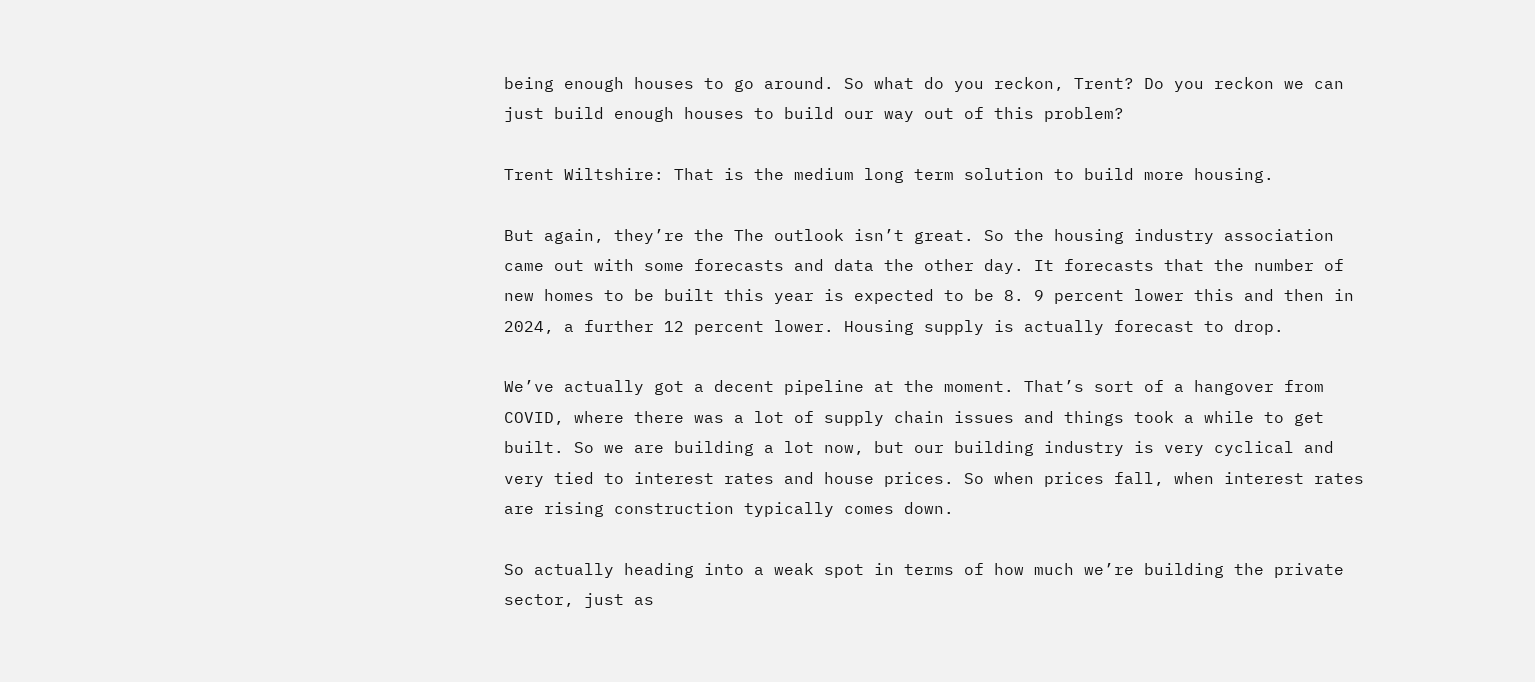being enough houses to go around. So what do you reckon, Trent? Do you reckon we can just build enough houses to build our way out of this problem?

Trent Wiltshire: That is the medium long term solution to build more housing.

But again, they’re the The outlook isn’t great. So the housing industry association came out with some forecasts and data the other day. It forecasts that the number of new homes to be built this year is expected to be 8. 9 percent lower this and then in 2024, a further 12 percent lower. Housing supply is actually forecast to drop.

We’ve actually got a decent pipeline at the moment. That’s sort of a hangover from COVID, where there was a lot of supply chain issues and things took a while to get built. So we are building a lot now, but our building industry is very cyclical and very tied to interest rates and house prices. So when prices fall, when interest rates are rising construction typically comes down.

So actually heading into a weak spot in terms of how much we’re building the private sector, just as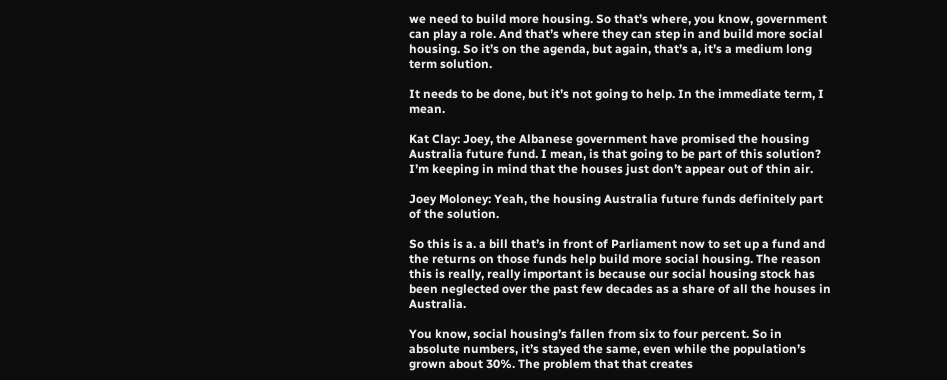we need to build more housing. So that’s where, you know, government can play a role. And that’s where they can step in and build more social housing. So it’s on the agenda, but again, that’s a, it’s a medium long term solution.

It needs to be done, but it’s not going to help. In the immediate term, I mean.

Kat Clay: Joey, the Albanese government have promised the housing Australia future fund. I mean, is that going to be part of this solution? I’m keeping in mind that the houses just don’t appear out of thin air.

Joey Moloney: Yeah, the housing Australia future funds definitely part of the solution.

So this is a. a bill that’s in front of Parliament now to set up a fund and the returns on those funds help build more social housing. The reason this is really, really important is because our social housing stock has been neglected over the past few decades as a share of all the houses in Australia.

You know, social housing’s fallen from six to four percent. So in absolute numbers, it’s stayed the same, even while the population’s grown about 30%. The problem that that creates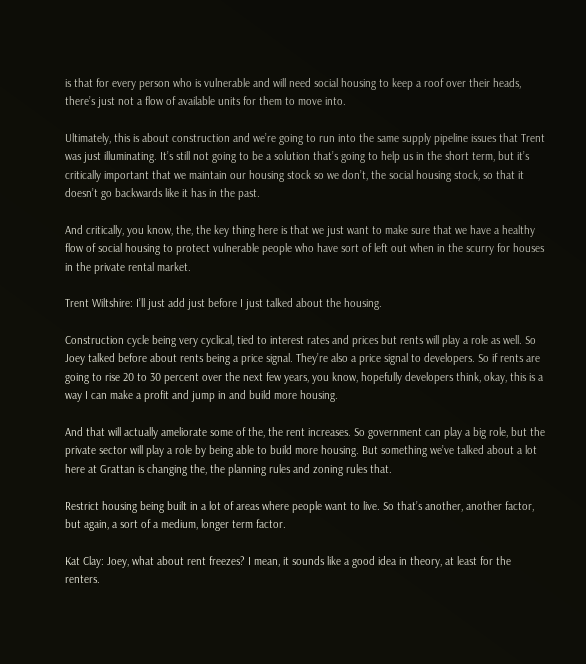is that for every person who is vulnerable and will need social housing to keep a roof over their heads, there’s just not a flow of available units for them to move into.

Ultimately, this is about construction and we’re going to run into the same supply pipeline issues that Trent was just illuminating. It’s still not going to be a solution that’s going to help us in the short term, but it’s critically important that we maintain our housing stock so we don’t, the social housing stock, so that it doesn’t go backwards like it has in the past.

And critically, you know, the, the key thing here is that we just want to make sure that we have a healthy flow of social housing to protect vulnerable people who have sort of left out when in the scurry for houses in the private rental market.

Trent Wiltshire: I’ll just add just before I just talked about the housing.

Construction cycle being very cyclical, tied to interest rates and prices but rents will play a role as well. So Joey talked before about rents being a price signal. They’re also a price signal to developers. So if rents are going to rise 20 to 30 percent over the next few years, you know, hopefully developers think, okay, this is a way I can make a profit and jump in and build more housing.

And that will actually ameliorate some of the, the rent increases. So government can play a big role, but the private sector will play a role by being able to build more housing. But something we’ve talked about a lot here at Grattan is changing the, the planning rules and zoning rules that.

Restrict housing being built in a lot of areas where people want to live. So that’s another, another factor, but again, a sort of a medium, longer term factor.

Kat Clay: Joey, what about rent freezes? I mean, it sounds like a good idea in theory, at least for the renters.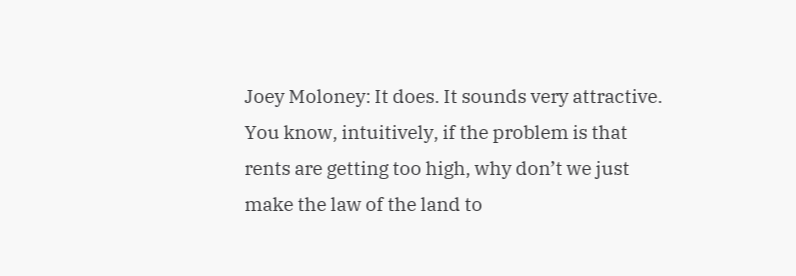Joey Moloney: It does. It sounds very attractive. You know, intuitively, if the problem is that rents are getting too high, why don’t we just make the law of the land to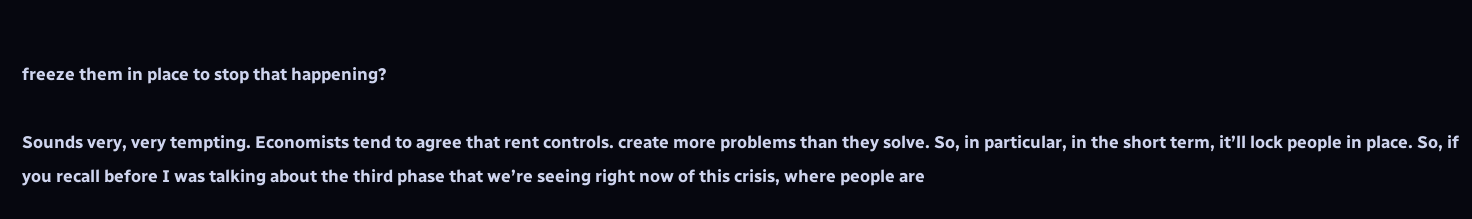freeze them in place to stop that happening?

Sounds very, very tempting. Economists tend to agree that rent controls. create more problems than they solve. So, in particular, in the short term, it’ll lock people in place. So, if you recall before I was talking about the third phase that we’re seeing right now of this crisis, where people are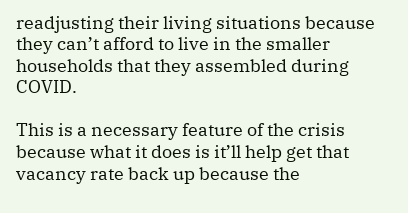readjusting their living situations because they can’t afford to live in the smaller households that they assembled during COVID.

This is a necessary feature of the crisis because what it does is it’ll help get that vacancy rate back up because the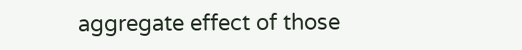aggregate effect of those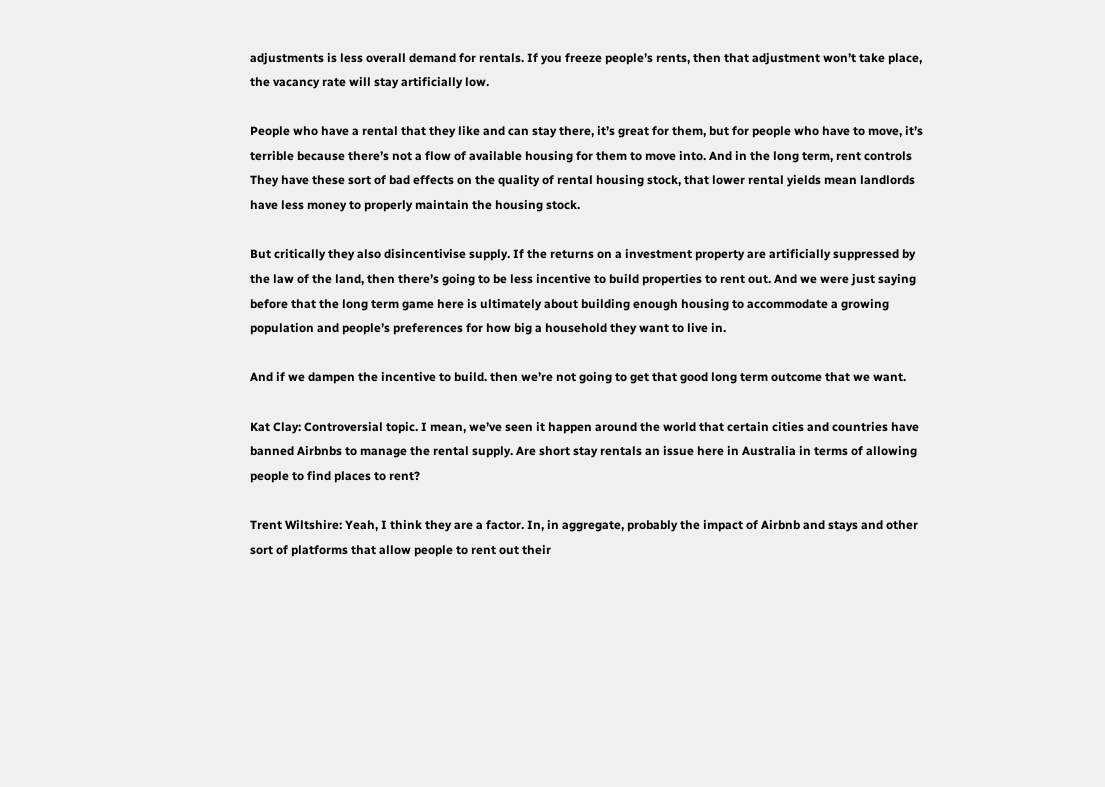adjustments is less overall demand for rentals. If you freeze people’s rents, then that adjustment won’t take place, the vacancy rate will stay artificially low.

People who have a rental that they like and can stay there, it’s great for them, but for people who have to move, it’s terrible because there’s not a flow of available housing for them to move into. And in the long term, rent controls They have these sort of bad effects on the quality of rental housing stock, that lower rental yields mean landlords have less money to properly maintain the housing stock.

But critically they also disincentivise supply. If the returns on a investment property are artificially suppressed by the law of the land, then there’s going to be less incentive to build properties to rent out. And we were just saying before that the long term game here is ultimately about building enough housing to accommodate a growing population and people’s preferences for how big a household they want to live in.

And if we dampen the incentive to build. then we’re not going to get that good long term outcome that we want.

Kat Clay: Controversial topic. I mean, we’ve seen it happen around the world that certain cities and countries have banned Airbnbs to manage the rental supply. Are short stay rentals an issue here in Australia in terms of allowing people to find places to rent?

Trent Wiltshire: Yeah, I think they are a factor. In, in aggregate, probably the impact of Airbnb and stays and other sort of platforms that allow people to rent out their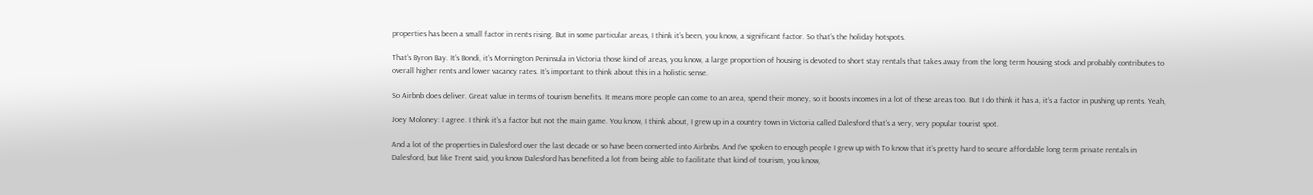properties has been a small factor in rents rising. But in some particular areas, I think it’s been, you know, a significant factor. So that’s the holiday hotspots.

That’s Byron Bay. It’s Bondi, it’s Mornington Peninsula in Victoria those kind of areas, you know, a large proportion of housing is devoted to short stay rentals that takes away from the long term housing stock and probably contributes to overall higher rents and lower vacancy rates. It’s important to think about this in a holistic sense.

So Airbnb does deliver. Great value in terms of tourism benefits. It means more people can come to an area, spend their money, so it boosts incomes in a lot of these areas too. But I do think it has a, it’s a factor in pushing up rents. Yeah,

Joey Moloney: I agree. I think it’s a factor but not the main game. You know, I think about, I grew up in a country town in Victoria called Dalesford that’s a very, very popular tourist spot.

And a lot of the properties in Dalesford over the last decade or so have been converted into Airbnbs. And I’ve spoken to enough people I grew up with To know that it’s pretty hard to secure affordable long term private rentals in Dalesford, but like Trent said, you know Dalesford has benefited a lot from being able to facilitate that kind of tourism, you know,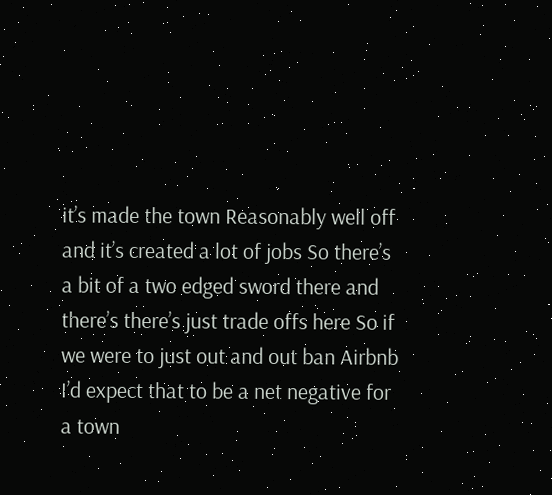it’s made the town Reasonably well off and it’s created a lot of jobs So there’s a bit of a two edged sword there and there’s there’s just trade offs here So if we were to just out and out ban Airbnb I’d expect that to be a net negative for a town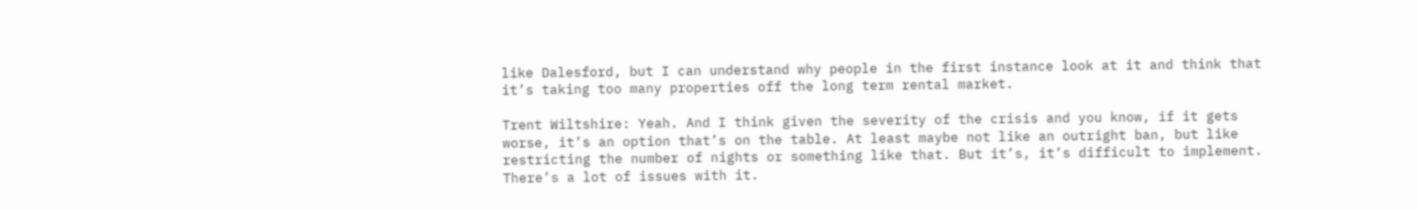like Dalesford, but I can understand why people in the first instance look at it and think that it’s taking too many properties off the long term rental market.

Trent Wiltshire: Yeah. And I think given the severity of the crisis and you know, if it gets worse, it’s an option that’s on the table. At least maybe not like an outright ban, but like restricting the number of nights or something like that. But it’s, it’s difficult to implement. There’s a lot of issues with it.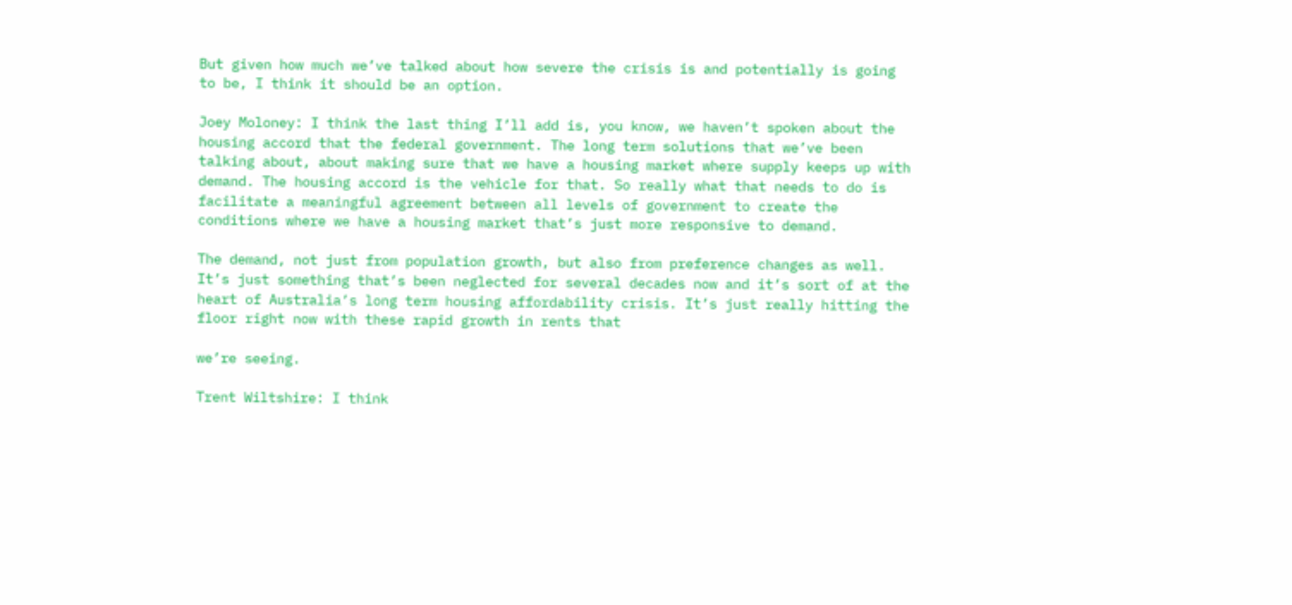But given how much we’ve talked about how severe the crisis is and potentially is going to be, I think it should be an option.

Joey Moloney: I think the last thing I’ll add is, you know, we haven’t spoken about the housing accord that the federal government. The long term solutions that we’ve been talking about, about making sure that we have a housing market where supply keeps up with demand. The housing accord is the vehicle for that. So really what that needs to do is facilitate a meaningful agreement between all levels of government to create the conditions where we have a housing market that’s just more responsive to demand.

The demand, not just from population growth, but also from preference changes as well. It’s just something that’s been neglected for several decades now and it’s sort of at the heart of Australia’s long term housing affordability crisis. It’s just really hitting the floor right now with these rapid growth in rents that

we’re seeing.

Trent Wiltshire: I think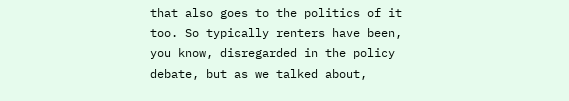that also goes to the politics of it too. So typically renters have been, you know, disregarded in the policy debate, but as we talked about,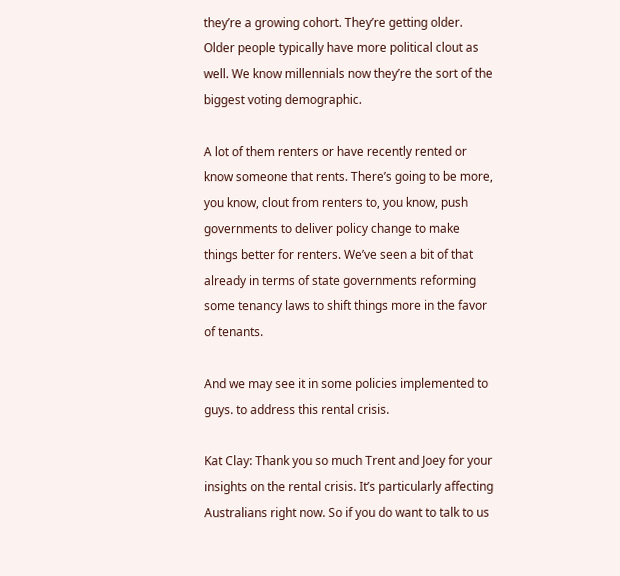they’re a growing cohort. They’re getting older. Older people typically have more political clout as well. We know millennials now they’re the sort of the biggest voting demographic.

A lot of them renters or have recently rented or know someone that rents. There’s going to be more, you know, clout from renters to, you know, push governments to deliver policy change to make things better for renters. We’ve seen a bit of that already in terms of state governments reforming some tenancy laws to shift things more in the favor of tenants.

And we may see it in some policies implemented to guys. to address this rental crisis.

Kat Clay: Thank you so much Trent and Joey for your insights on the rental crisis. It’s particularly affecting Australians right now. So if you do want to talk to us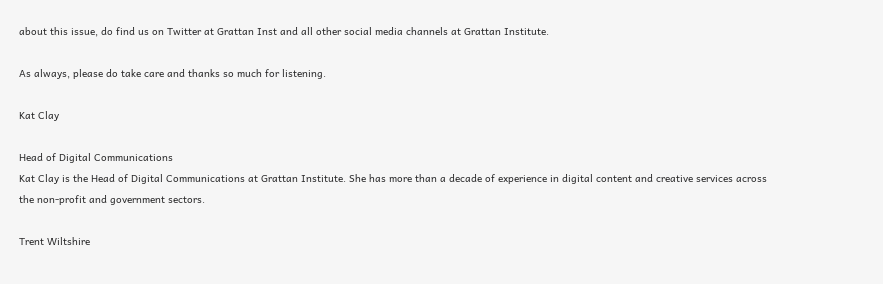about this issue, do find us on Twitter at Grattan Inst and all other social media channels at Grattan Institute.

As always, please do take care and thanks so much for listening.

Kat Clay

Head of Digital Communications
Kat Clay is the Head of Digital Communications at Grattan Institute. She has more than a decade of experience in digital content and creative services across the non-profit and government sectors.

Trent Wiltshire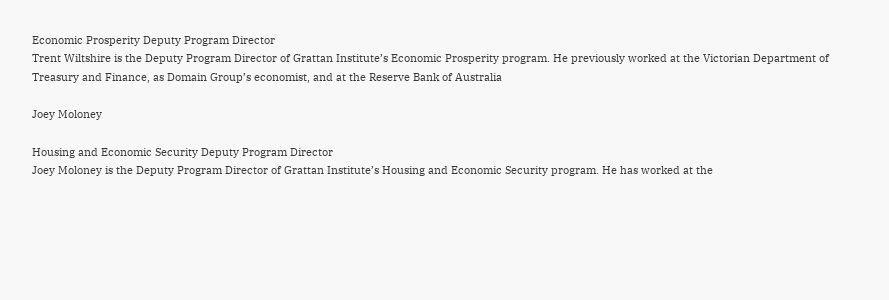Economic Prosperity Deputy Program Director
Trent Wiltshire is the Deputy Program Director of Grattan Institute’s Economic Prosperity program. He previously worked at the Victorian Department of Treasury and Finance, as Domain Group’s economist, and at the Reserve Bank of Australia

Joey Moloney

Housing and Economic Security Deputy Program Director
Joey Moloney is the Deputy Program Director of Grattan Institute’s Housing and Economic Security program. He has worked at the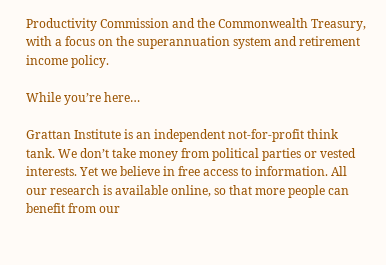Productivity Commission and the Commonwealth Treasury, with a focus on the superannuation system and retirement income policy.

While you’re here…

Grattan Institute is an independent not-for-profit think tank. We don’t take money from political parties or vested interests. Yet we believe in free access to information. All our research is available online, so that more people can benefit from our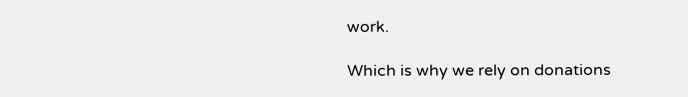work.

Which is why we rely on donations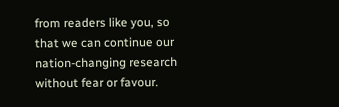from readers like you, so that we can continue our nation-changing research without fear or favour.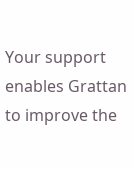Your support enables Grattan to improve the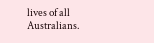lives of all Australians.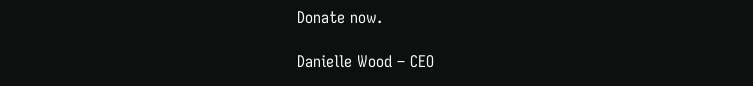Donate now.

Danielle Wood – CEO